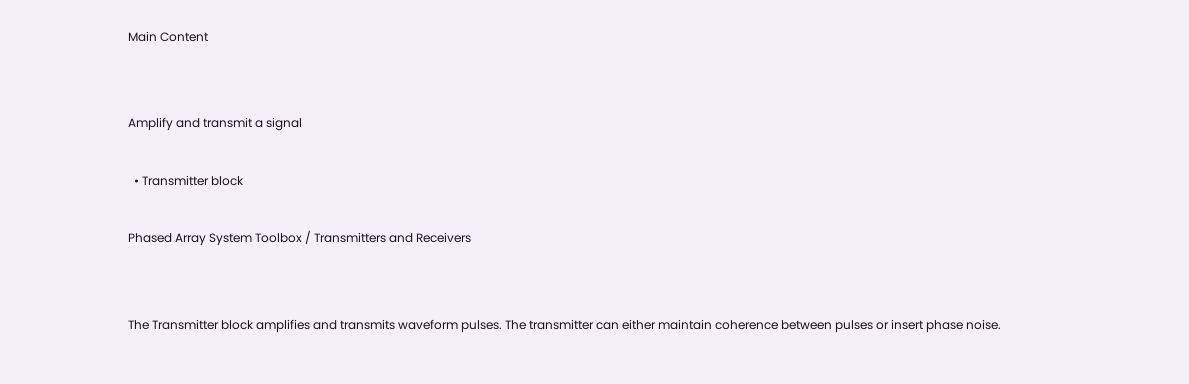Main Content


Amplify and transmit a signal

  • Transmitter block

Phased Array System Toolbox / Transmitters and Receivers


The Transmitter block amplifies and transmits waveform pulses. The transmitter can either maintain coherence between pulses or insert phase noise.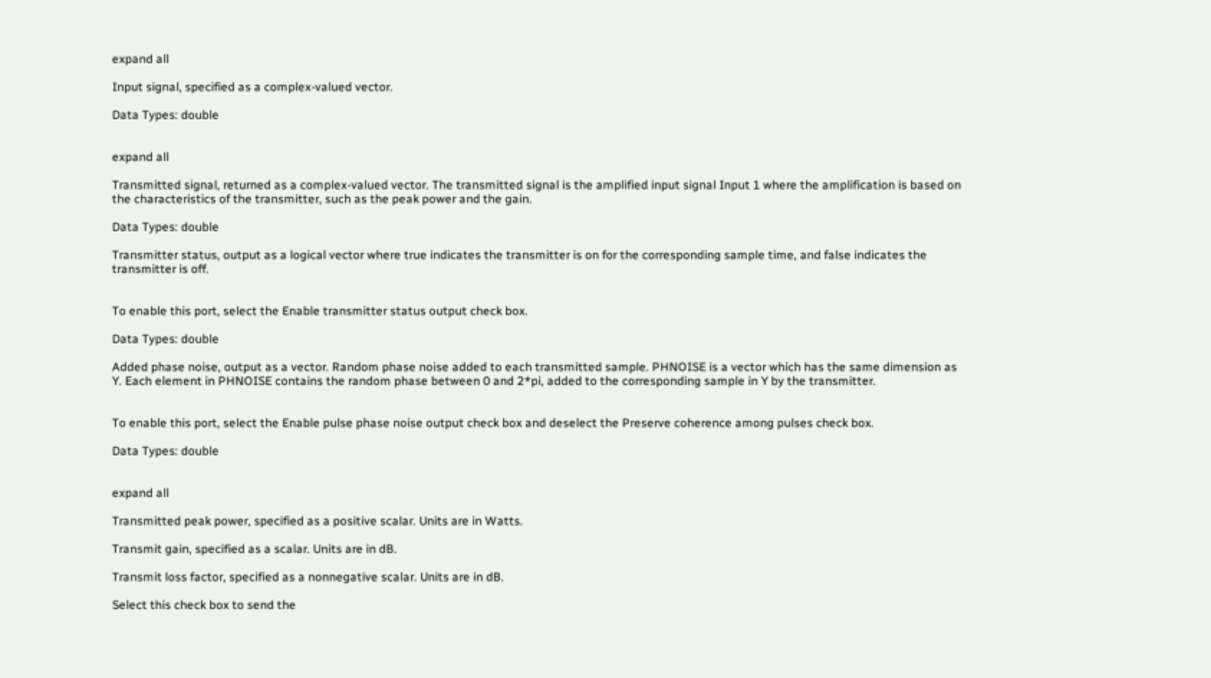expand all

Input signal, specified as a complex-valued vector.

Data Types: double


expand all

Transmitted signal, returned as a complex-valued vector. The transmitted signal is the amplified input signal Input 1 where the amplification is based on the characteristics of the transmitter, such as the peak power and the gain.

Data Types: double

Transmitter status, output as a logical vector where true indicates the transmitter is on for the corresponding sample time, and false indicates the transmitter is off.


To enable this port, select the Enable transmitter status output check box.

Data Types: double

Added phase noise, output as a vector. Random phase noise added to each transmitted sample. PHNOISE is a vector which has the same dimension as Y. Each element in PHNOISE contains the random phase between 0 and 2*pi, added to the corresponding sample in Y by the transmitter.


To enable this port, select the Enable pulse phase noise output check box and deselect the Preserve coherence among pulses check box.

Data Types: double


expand all

Transmitted peak power, specified as a positive scalar. Units are in Watts.

Transmit gain, specified as a scalar. Units are in dB.

Transmit loss factor, specified as a nonnegative scalar. Units are in dB.

Select this check box to send the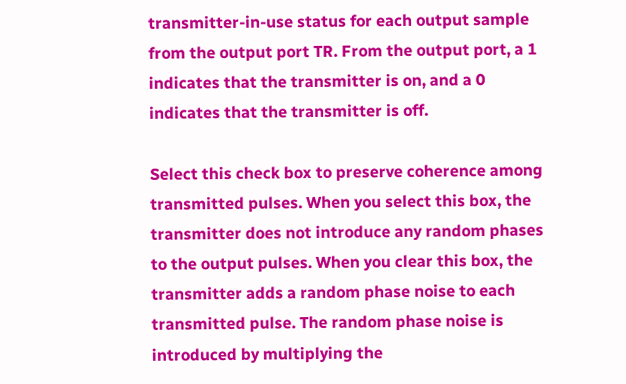transmitter-in-use status for each output sample from the output port TR. From the output port, a 1 indicates that the transmitter is on, and a 0 indicates that the transmitter is off.

Select this check box to preserve coherence among transmitted pulses. When you select this box, the transmitter does not introduce any random phases to the output pulses. When you clear this box, the transmitter adds a random phase noise to each transmitted pulse. The random phase noise is introduced by multiplying the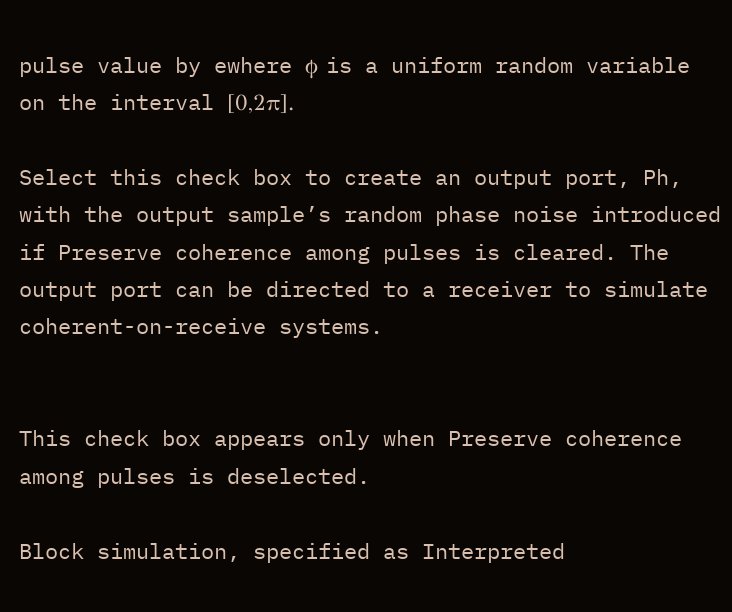pulse value by ewhere ϕ is a uniform random variable on the interval [0,2π].

Select this check box to create an output port, Ph, with the output sample’s random phase noise introduced if Preserve coherence among pulses is cleared. The output port can be directed to a receiver to simulate coherent-on-receive systems.


This check box appears only when Preserve coherence among pulses is deselected.

Block simulation, specified as Interpreted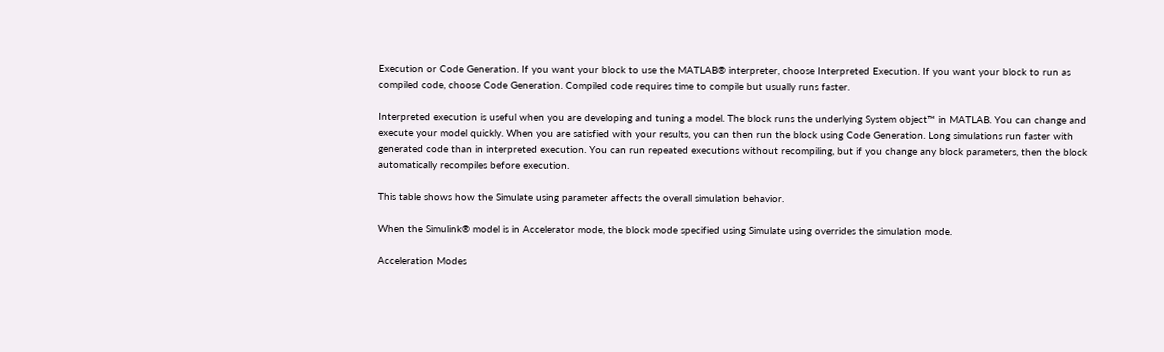Execution or Code Generation. If you want your block to use the MATLAB® interpreter, choose Interpreted Execution. If you want your block to run as compiled code, choose Code Generation. Compiled code requires time to compile but usually runs faster.

Interpreted execution is useful when you are developing and tuning a model. The block runs the underlying System object™ in MATLAB. You can change and execute your model quickly. When you are satisfied with your results, you can then run the block using Code Generation. Long simulations run faster with generated code than in interpreted execution. You can run repeated executions without recompiling, but if you change any block parameters, then the block automatically recompiles before execution.

This table shows how the Simulate using parameter affects the overall simulation behavior.

When the Simulink® model is in Accelerator mode, the block mode specified using Simulate using overrides the simulation mode.

Acceleration Modes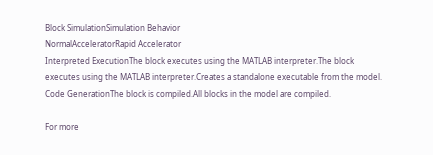Block SimulationSimulation Behavior
NormalAcceleratorRapid Accelerator
Interpreted ExecutionThe block executes using the MATLAB interpreter.The block executes using the MATLAB interpreter.Creates a standalone executable from the model.
Code GenerationThe block is compiled.All blocks in the model are compiled.

For more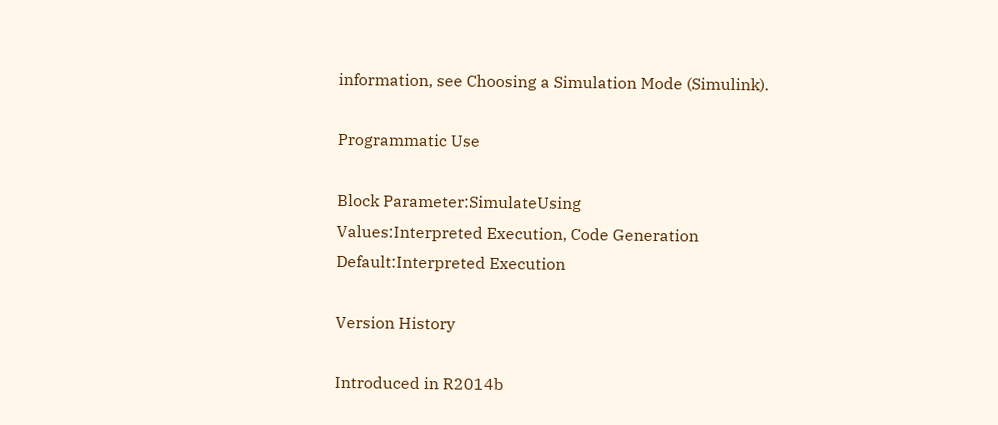information, see Choosing a Simulation Mode (Simulink).

Programmatic Use

Block Parameter:SimulateUsing
Values:Interpreted Execution, Code Generation
Default:Interpreted Execution

Version History

Introduced in R2014b